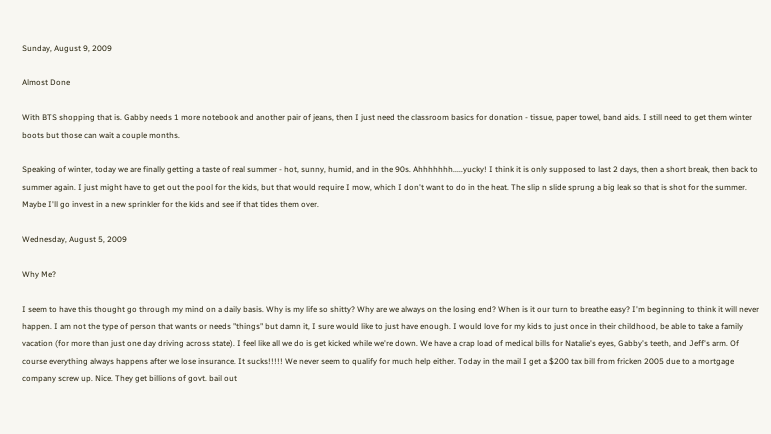Sunday, August 9, 2009

Almost Done

With BTS shopping that is. Gabby needs 1 more notebook and another pair of jeans, then I just need the classroom basics for donation - tissue, paper towel, band aids. I still need to get them winter boots but those can wait a couple months.

Speaking of winter, today we are finally getting a taste of real summer - hot, sunny, humid, and in the 90s. Ahhhhhhh.....yucky! I think it is only supposed to last 2 days, then a short break, then back to summer again. I just might have to get out the pool for the kids, but that would require I mow, which I don't want to do in the heat. The slip n slide sprung a big leak so that is shot for the summer. Maybe I'll go invest in a new sprinkler for the kids and see if that tides them over.

Wednesday, August 5, 2009

Why Me?

I seem to have this thought go through my mind on a daily basis. Why is my life so shitty? Why are we always on the losing end? When is it our turn to breathe easy? I'm beginning to think it will never happen. I am not the type of person that wants or needs "things" but damn it, I sure would like to just have enough. I would love for my kids to just once in their childhood, be able to take a family vacation (for more than just one day driving across state). I feel like all we do is get kicked while we're down. We have a crap load of medical bills for Natalie's eyes, Gabby's teeth, and Jeff's arm. Of course everything always happens after we lose insurance. It sucks!!!!! We never seem to qualify for much help either. Today in the mail I get a $200 tax bill from fricken 2005 due to a mortgage company screw up. Nice. They get billions of govt. bail out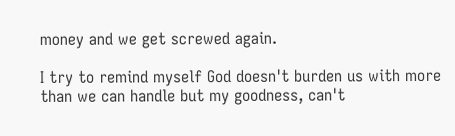money and we get screwed again.

I try to remind myself God doesn't burden us with more than we can handle but my goodness, can't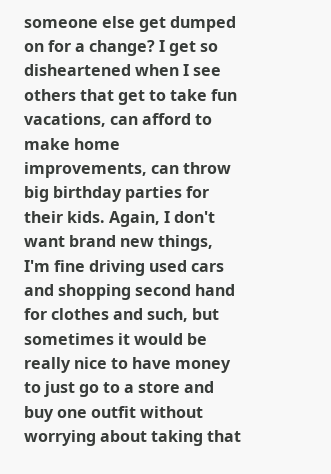someone else get dumped on for a change? I get so disheartened when I see others that get to take fun vacations, can afford to make home improvements, can throw big birthday parties for their kids. Again, I don't want brand new things, I'm fine driving used cars and shopping second hand for clothes and such, but sometimes it would be really nice to have money to just go to a store and buy one outfit without worrying about taking that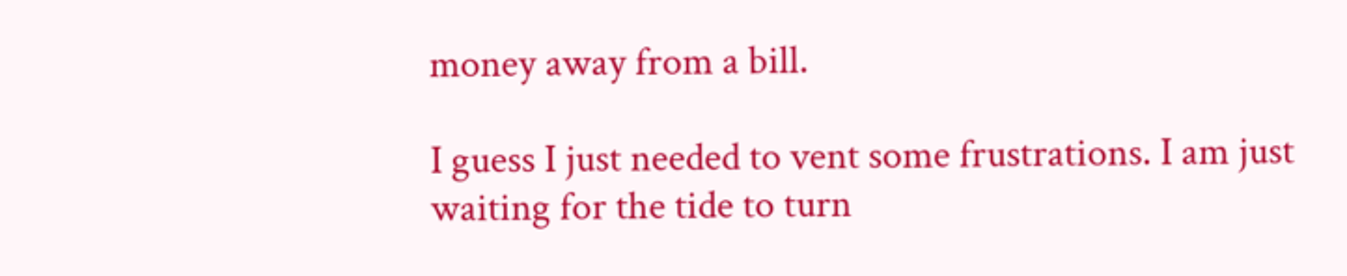money away from a bill.

I guess I just needed to vent some frustrations. I am just waiting for the tide to turn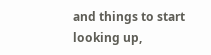and things to start looking up,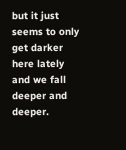but it just seems to only get darker here lately and we fall deeper and deeper.